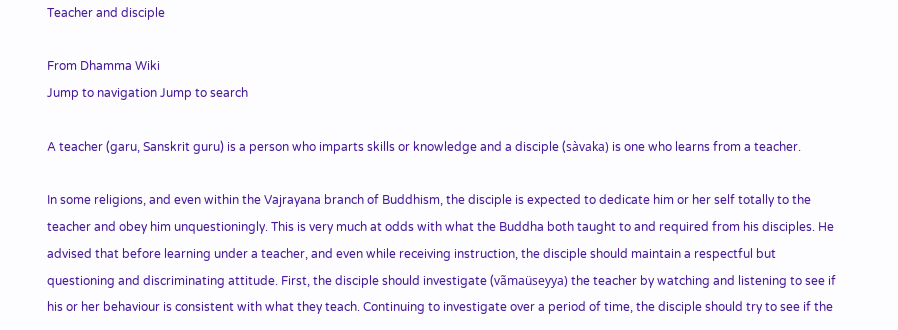Teacher and disciple

From Dhamma Wiki
Jump to navigation Jump to search

A teacher (garu, Sanskrit guru) is a person who imparts skills or knowledge and a disciple (sàvaka) is one who learns from a teacher.

In some religions, and even within the Vajrayana branch of Buddhism, the disciple is expected to dedicate him or her self totally to the teacher and obey him unquestioningly. This is very much at odds with what the Buddha both taught to and required from his disciples. He advised that before learning under a teacher, and even while receiving instruction, the disciple should maintain a respectful but questioning and discriminating attitude. First, the disciple should investigate (vãmaüseyya) the teacher by watching and listening to see if his or her behaviour is consistent with what they teach. Continuing to investigate over a period of time, the disciple should try to see if the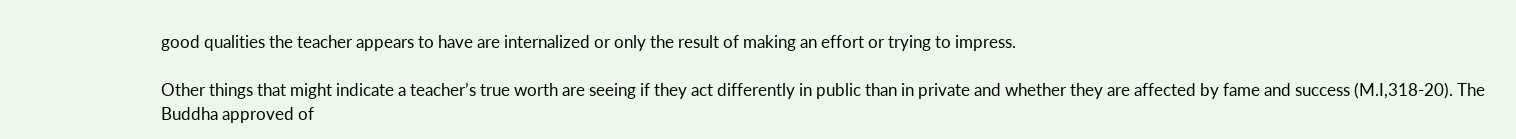good qualities the teacher appears to have are internalized or only the result of making an effort or trying to impress.

Other things that might indicate a teacher’s true worth are seeing if they act differently in public than in private and whether they are affected by fame and success (M.I,318-20). The Buddha approved of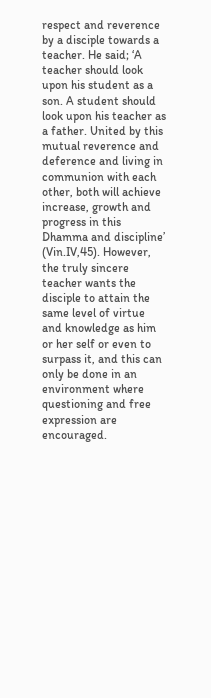respect and reverence by a disciple towards a teacher. He said; ‘A teacher should look upon his student as a son. A student should look upon his teacher as a father. United by this mutual reverence and deference and living in communion with each other, both will achieve increase, growth and progress in this Dhamma and discipline’ (Vin.IV,45). However, the truly sincere teacher wants the disciple to attain the same level of virtue and knowledge as him or her self or even to surpass it, and this can only be done in an environment where questioning and free expression are encouraged.